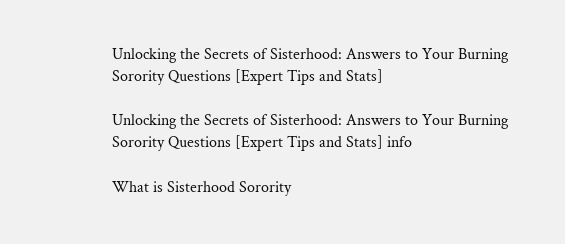Unlocking the Secrets of Sisterhood: Answers to Your Burning Sorority Questions [Expert Tips and Stats]

Unlocking the Secrets of Sisterhood: Answers to Your Burning Sorority Questions [Expert Tips and Stats] info

What is Sisterhood Sorority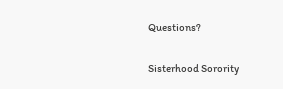Questions?

Sisterhood Sorority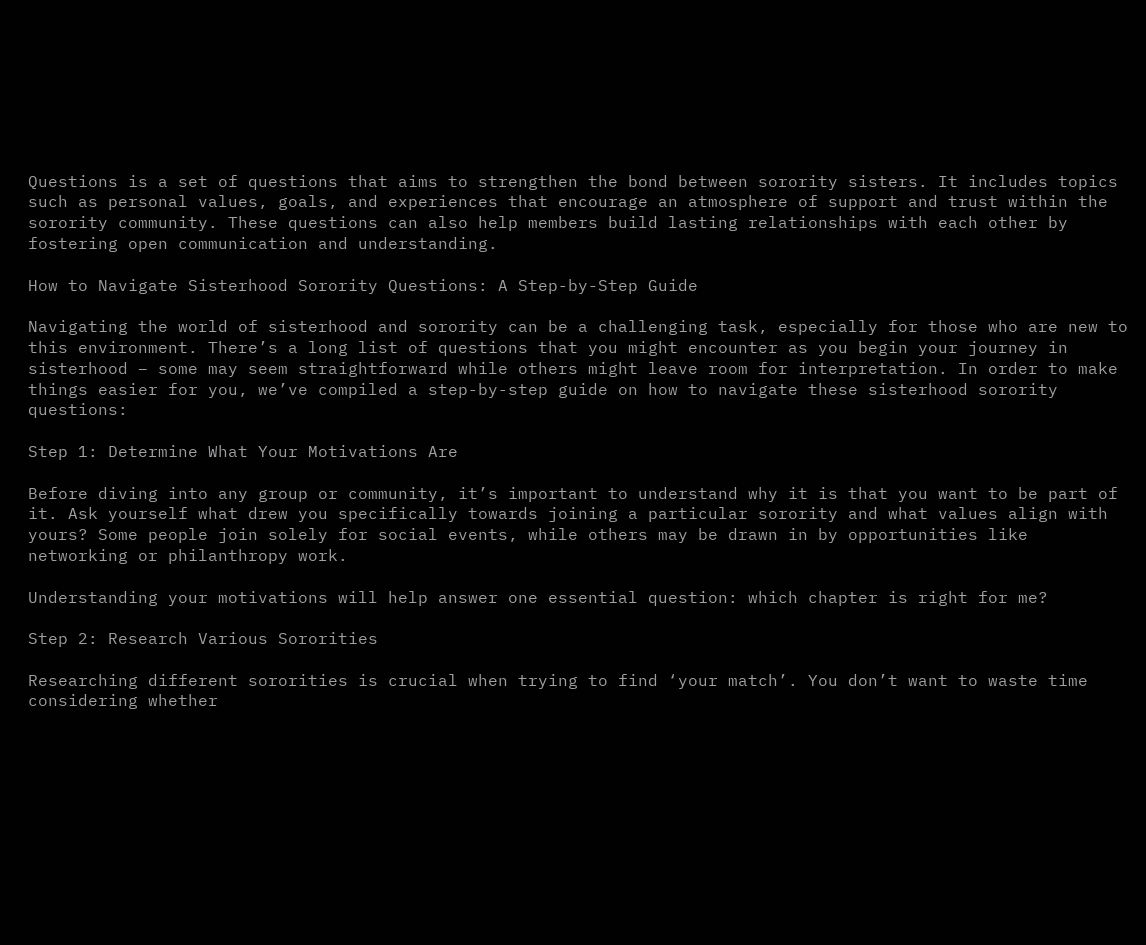Questions is a set of questions that aims to strengthen the bond between sorority sisters. It includes topics such as personal values, goals, and experiences that encourage an atmosphere of support and trust within the sorority community. These questions can also help members build lasting relationships with each other by fostering open communication and understanding.

How to Navigate Sisterhood Sorority Questions: A Step-by-Step Guide

Navigating the world of sisterhood and sorority can be a challenging task, especially for those who are new to this environment. There’s a long list of questions that you might encounter as you begin your journey in sisterhood – some may seem straightforward while others might leave room for interpretation. In order to make things easier for you, we’ve compiled a step-by-step guide on how to navigate these sisterhood sorority questions:

Step 1: Determine What Your Motivations Are

Before diving into any group or community, it’s important to understand why it is that you want to be part of it. Ask yourself what drew you specifically towards joining a particular sorority and what values align with yours? Some people join solely for social events, while others may be drawn in by opportunities like networking or philanthropy work.

Understanding your motivations will help answer one essential question: which chapter is right for me?

Step 2: Research Various Sororities

Researching different sororities is crucial when trying to find ‘your match’. You don’t want to waste time considering whether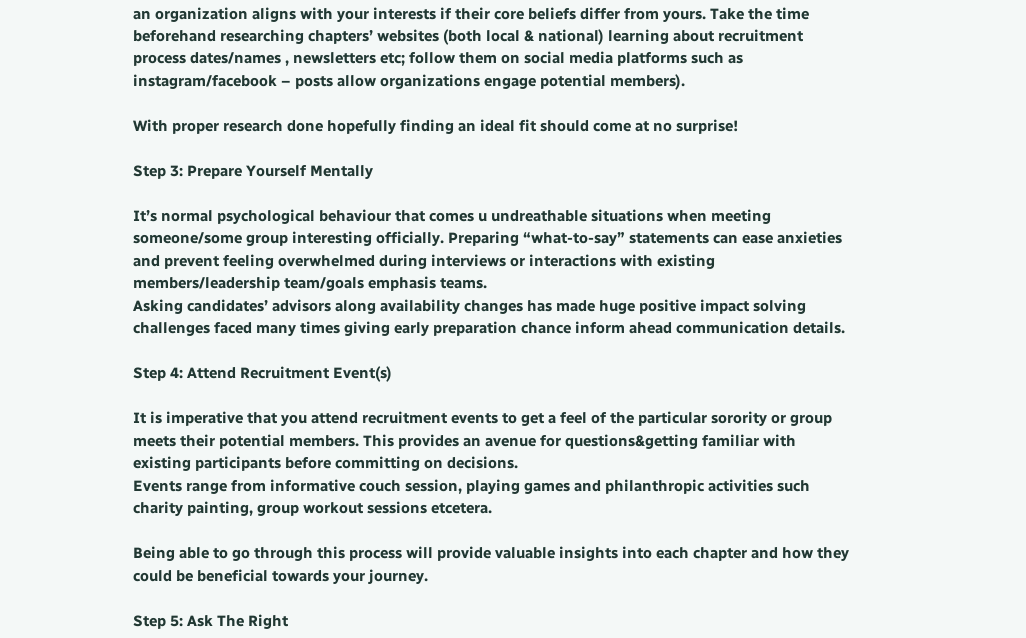an organization aligns with your interests if their core beliefs differ from yours. Take the time beforehand researching chapters’ websites (both local & national) learning about recruitment process dates/names , newsletters etc; follow them on social media platforms such as instagram/facebook – posts allow organizations engage potential members).

With proper research done hopefully finding an ideal fit should come at no surprise!

Step 3: Prepare Yourself Mentally

It’s normal psychological behaviour that comes u undreathable situations when meeting someone/some group interesting officially. Preparing “what-to-say” statements can ease anxieties and prevent feeling overwhelmed during interviews or interactions with existing members/leadership team/goals emphasis teams.
Asking candidates’ advisors along availability changes has made huge positive impact solving challenges faced many times giving early preparation chance inform ahead communication details.

Step 4: Attend Recruitment Event(s)

It is imperative that you attend recruitment events to get a feel of the particular sorority or group meets their potential members. This provides an avenue for questions&getting familiar with existing participants before committing on decisions.
Events range from informative couch session, playing games and philanthropic activities such charity painting, group workout sessions etcetera.

Being able to go through this process will provide valuable insights into each chapter and how they could be beneficial towards your journey.

Step 5: Ask The Right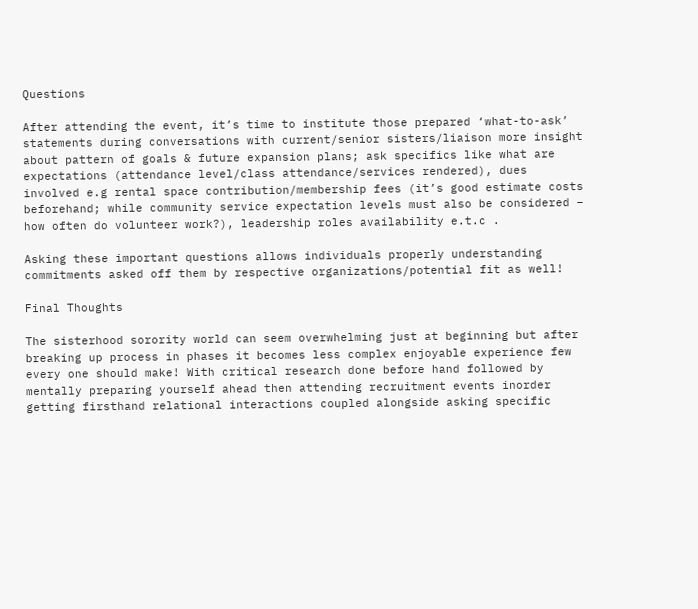Questions

After attending the event, it’s time to institute those prepared ‘what-to-ask’ statements during conversations with current/senior sisters/liaison more insight about pattern of goals & future expansion plans; ask specifics like what are expectations (attendance level/class attendance/services rendered), dues involved e.g rental space contribution/membership fees (it’s good estimate costs beforehand; while community service expectation levels must also be considered – how often do volunteer work?), leadership roles availability e.t.c .

Asking these important questions allows individuals properly understanding commitments asked off them by respective organizations/potential fit as well!

Final Thoughts

The sisterhood sorority world can seem overwhelming just at beginning but after breaking up process in phases it becomes less complex enjoyable experience few every one should make! With critical research done before hand followed by mentally preparing yourself ahead then attending recruitment events inorder getting firsthand relational interactions coupled alongside asking specific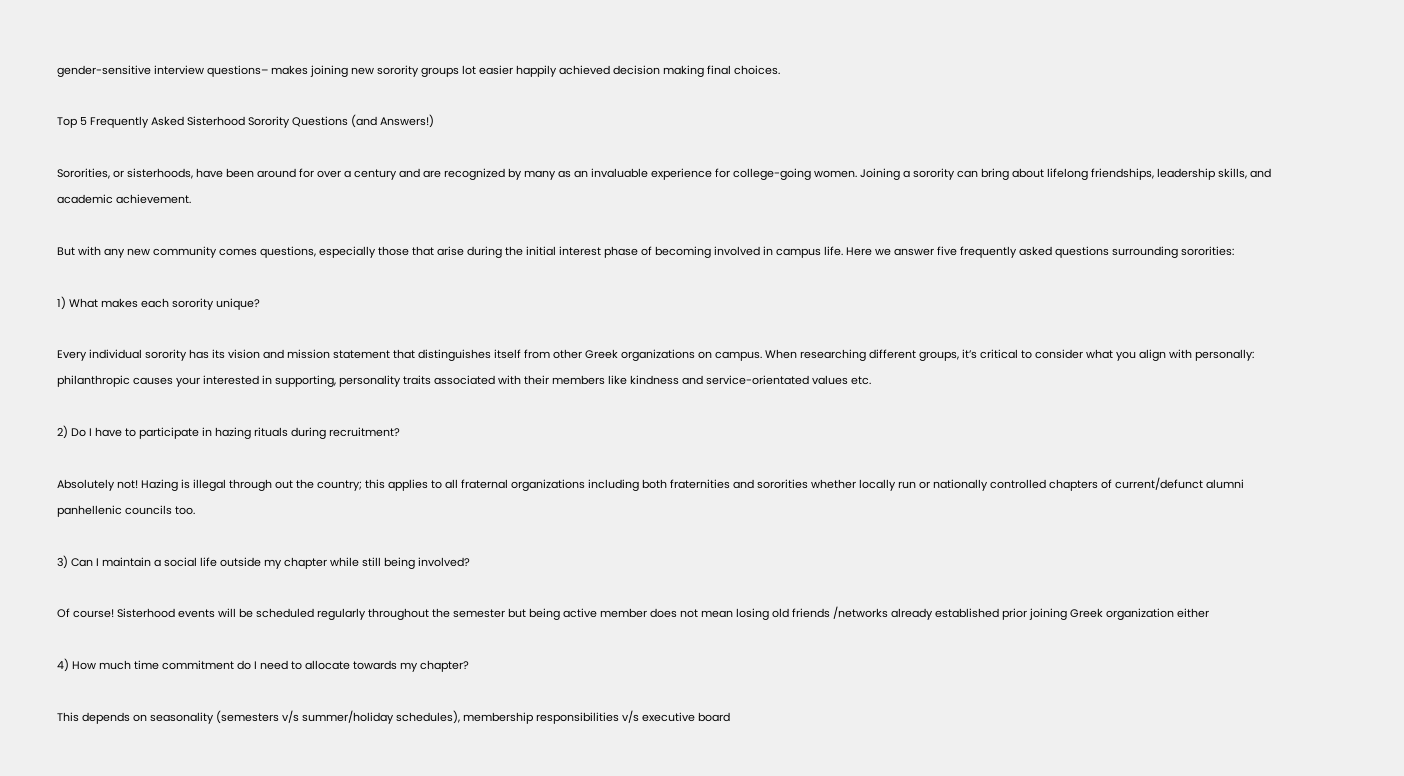gender-sensitive interview questions– makes joining new sorority groups lot easier happily achieved decision making final choices.

Top 5 Frequently Asked Sisterhood Sorority Questions (and Answers!)

Sororities, or sisterhoods, have been around for over a century and are recognized by many as an invaluable experience for college-going women. Joining a sorority can bring about lifelong friendships, leadership skills, and academic achievement.

But with any new community comes questions, especially those that arise during the initial interest phase of becoming involved in campus life. Here we answer five frequently asked questions surrounding sororities:

1) What makes each sorority unique?

Every individual sorority has its vision and mission statement that distinguishes itself from other Greek organizations on campus. When researching different groups, it’s critical to consider what you align with personally: philanthropic causes your interested in supporting, personality traits associated with their members like kindness and service-orientated values etc.

2) Do I have to participate in hazing rituals during recruitment?

Absolutely not! Hazing is illegal through out the country; this applies to all fraternal organizations including both fraternities and sororities whether locally run or nationally controlled chapters of current/defunct alumni panhellenic councils too.

3) Can I maintain a social life outside my chapter while still being involved?

Of course! Sisterhood events will be scheduled regularly throughout the semester but being active member does not mean losing old friends /networks already established prior joining Greek organization either

4) How much time commitment do I need to allocate towards my chapter?

This depends on seasonality (semesters v/s summer/holiday schedules), membership responsibilities v/s executive board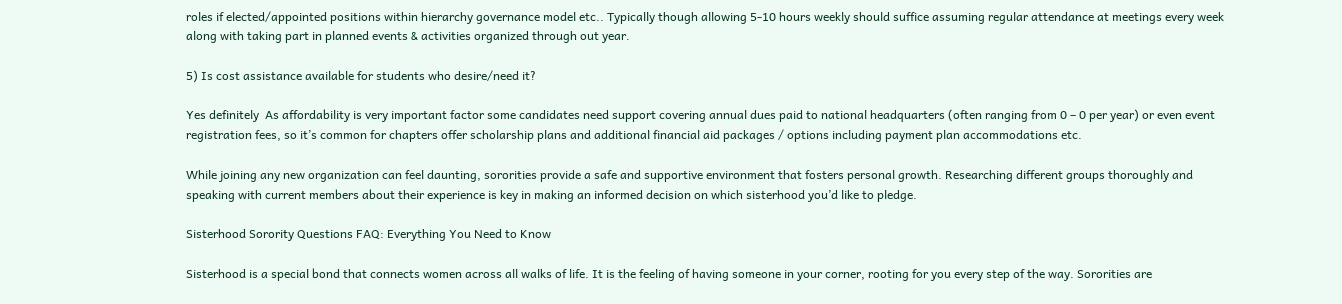roles if elected/appointed positions within hierarchy governance model etc.. Typically though allowing 5-10 hours weekly should suffice assuming regular attendance at meetings every week along with taking part in planned events & activities organized through out year.

5) Is cost assistance available for students who desire/need it?

Yes definitely  As affordability is very important factor some candidates need support covering annual dues paid to national headquarters (often ranging from 0 – 0 per year) or even event registration fees, so it’s common for chapters offer scholarship plans and additional financial aid packages / options including payment plan accommodations etc.

While joining any new organization can feel daunting, sororities provide a safe and supportive environment that fosters personal growth. Researching different groups thoroughly and speaking with current members about their experience is key in making an informed decision on which sisterhood you’d like to pledge.

Sisterhood Sorority Questions FAQ: Everything You Need to Know

Sisterhood is a special bond that connects women across all walks of life. It is the feeling of having someone in your corner, rooting for you every step of the way. Sororities are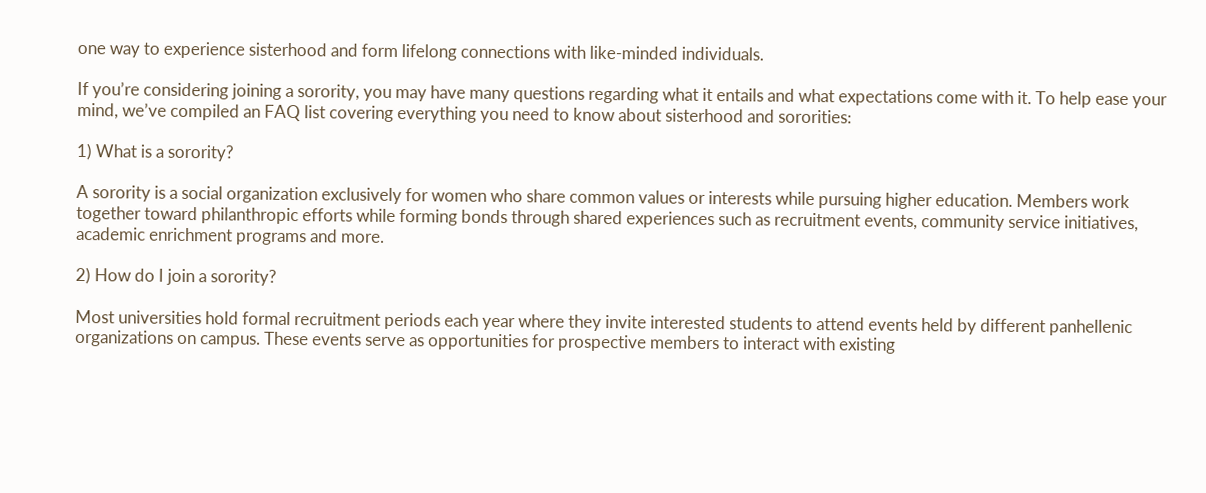one way to experience sisterhood and form lifelong connections with like-minded individuals.

If you’re considering joining a sorority, you may have many questions regarding what it entails and what expectations come with it. To help ease your mind, we’ve compiled an FAQ list covering everything you need to know about sisterhood and sororities:

1) What is a sorority?

A sorority is a social organization exclusively for women who share common values or interests while pursuing higher education. Members work together toward philanthropic efforts while forming bonds through shared experiences such as recruitment events, community service initiatives, academic enrichment programs and more.

2) How do I join a sorority?

Most universities hold formal recruitment periods each year where they invite interested students to attend events held by different panhellenic organizations on campus. These events serve as opportunities for prospective members to interact with existing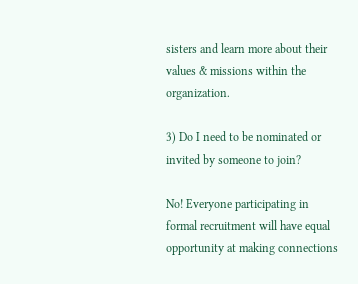sisters and learn more about their values & missions within the organization.

3) Do I need to be nominated or invited by someone to join?

No! Everyone participating in formal recruitment will have equal opportunity at making connections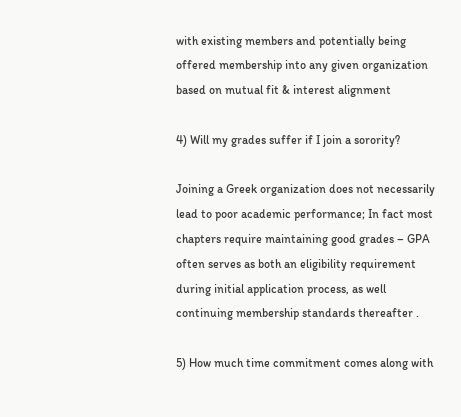with existing members and potentially being offered membership into any given organization based on mutual fit & interest alignment

4) Will my grades suffer if I join a sorority?

Joining a Greek organization does not necessarily lead to poor academic performance; In fact most chapters require maintaining good grades – GPA often serves as both an eligibility requirement during initial application process, as well continuing membership standards thereafter .

5) How much time commitment comes along with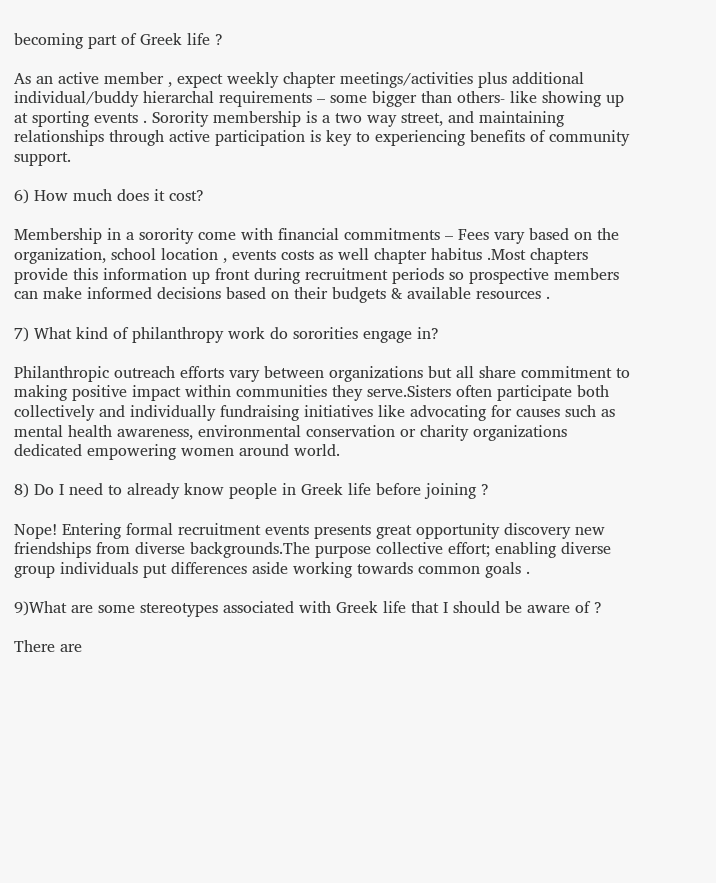becoming part of Greek life ?

As an active member , expect weekly chapter meetings/activities plus additional individual/buddy hierarchal requirements – some bigger than others- like showing up at sporting events . Sorority membership is a two way street, and maintaining relationships through active participation is key to experiencing benefits of community support.

6) How much does it cost?

Membership in a sorority come with financial commitments – Fees vary based on the organization, school location , events costs as well chapter habitus .Most chapters provide this information up front during recruitment periods so prospective members can make informed decisions based on their budgets & available resources .

7) What kind of philanthropy work do sororities engage in?

Philanthropic outreach efforts vary between organizations but all share commitment to making positive impact within communities they serve.Sisters often participate both collectively and individually fundraising initiatives like advocating for causes such as mental health awareness, environmental conservation or charity organizations dedicated empowering women around world.

8) Do I need to already know people in Greek life before joining ?

Nope! Entering formal recruitment events presents great opportunity discovery new friendships from diverse backgrounds.The purpose collective effort; enabling diverse group individuals put differences aside working towards common goals .

9)What are some stereotypes associated with Greek life that I should be aware of ?

There are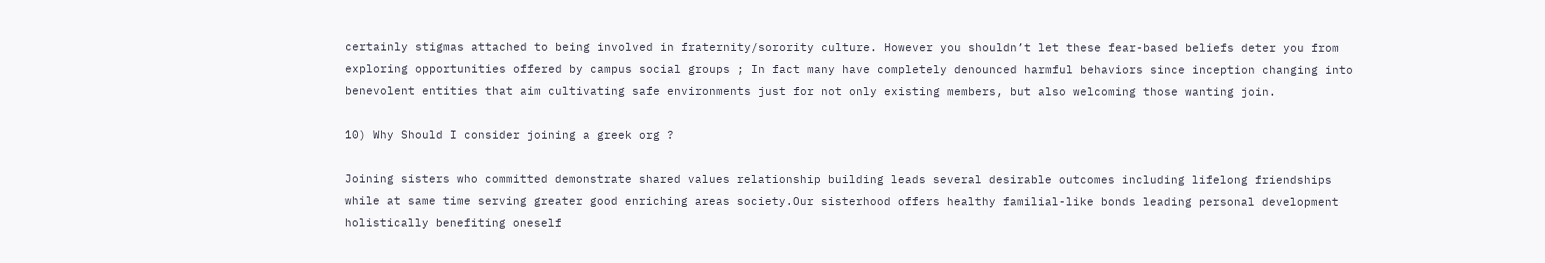certainly stigmas attached to being involved in fraternity/sorority culture. However you shouldn’t let these fear-based beliefs deter you from exploring opportunities offered by campus social groups ; In fact many have completely denounced harmful behaviors since inception changing into benevolent entities that aim cultivating safe environments just for not only existing members, but also welcoming those wanting join.

10) Why Should I consider joining a greek org ?

Joining sisters who committed demonstrate shared values relationship building leads several desirable outcomes including lifelong friendships while at same time serving greater good enriching areas society.Our sisterhood offers healthy familial-like bonds leading personal development holistically benefiting oneself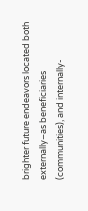brighter future endeavors located both externally–as beneficiaries (communities), and internally-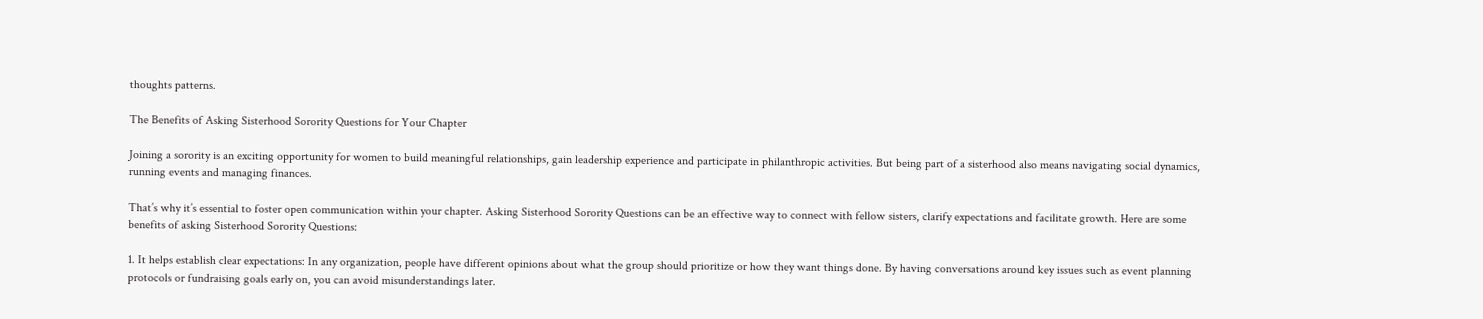thoughts patterns.

The Benefits of Asking Sisterhood Sorority Questions for Your Chapter

Joining a sorority is an exciting opportunity for women to build meaningful relationships, gain leadership experience and participate in philanthropic activities. But being part of a sisterhood also means navigating social dynamics, running events and managing finances.

That’s why it’s essential to foster open communication within your chapter. Asking Sisterhood Sorority Questions can be an effective way to connect with fellow sisters, clarify expectations and facilitate growth. Here are some benefits of asking Sisterhood Sorority Questions:

1. It helps establish clear expectations: In any organization, people have different opinions about what the group should prioritize or how they want things done. By having conversations around key issues such as event planning protocols or fundraising goals early on, you can avoid misunderstandings later.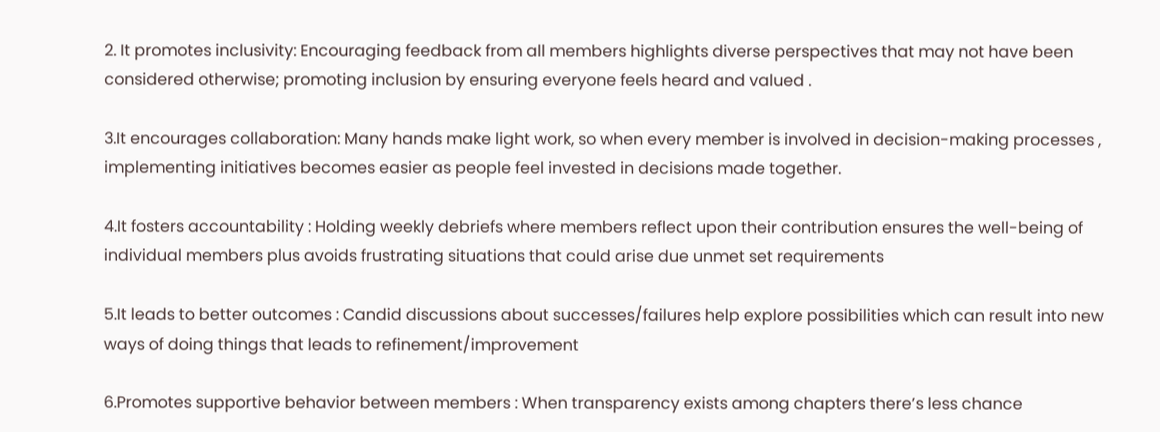2. It promotes inclusivity: Encouraging feedback from all members highlights diverse perspectives that may not have been considered otherwise; promoting inclusion by ensuring everyone feels heard and valued .

3.It encourages collaboration: Many hands make light work, so when every member is involved in decision-making processes , implementing initiatives becomes easier as people feel invested in decisions made together.

4.It fosters accountability : Holding weekly debriefs where members reflect upon their contribution ensures the well-being of individual members plus avoids frustrating situations that could arise due unmet set requirements

5.It leads to better outcomes : Candid discussions about successes/failures help explore possibilities which can result into new ways of doing things that leads to refinement/improvement

6.Promotes supportive behavior between members : When transparency exists among chapters there’s less chance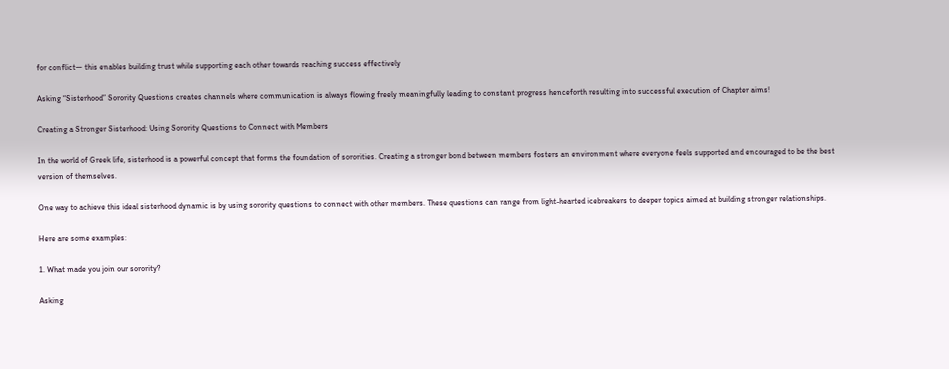for conflict— this enables building trust while supporting each other towards reaching success effectively

Asking “Sisterhood” Sorority Questions creates channels where communication is always flowing freely meaningfully leading to constant progress henceforth resulting into successful execution of Chapter aims!

Creating a Stronger Sisterhood: Using Sorority Questions to Connect with Members

In the world of Greek life, sisterhood is a powerful concept that forms the foundation of sororities. Creating a stronger bond between members fosters an environment where everyone feels supported and encouraged to be the best version of themselves.

One way to achieve this ideal sisterhood dynamic is by using sorority questions to connect with other members. These questions can range from light-hearted icebreakers to deeper topics aimed at building stronger relationships.

Here are some examples:

1. What made you join our sorority?

Asking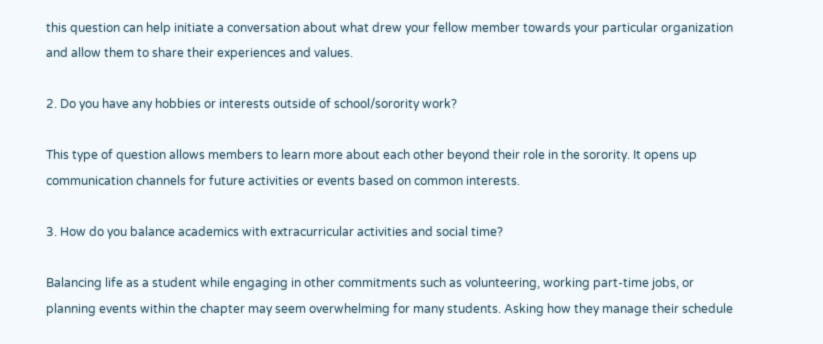this question can help initiate a conversation about what drew your fellow member towards your particular organization and allow them to share their experiences and values.

2. Do you have any hobbies or interests outside of school/sorority work?

This type of question allows members to learn more about each other beyond their role in the sorority. It opens up communication channels for future activities or events based on common interests.

3. How do you balance academics with extracurricular activities and social time?

Balancing life as a student while engaging in other commitments such as volunteering, working part-time jobs, or planning events within the chapter may seem overwhelming for many students. Asking how they manage their schedule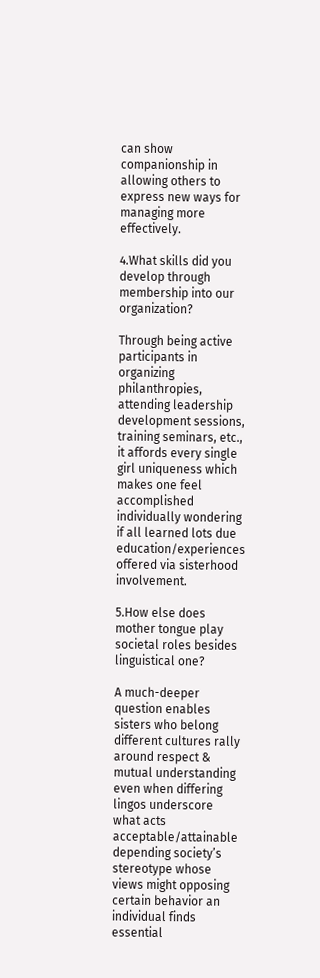can show companionship in allowing others to express new ways for managing more effectively.

4.What skills did you develop through membership into our organization?

Through being active participants in organizing philanthropies, attending leadership development sessions, training seminars, etc., it affords every single girl uniqueness which makes one feel accomplished individually wondering if all learned lots due education/experiences offered via sisterhood involvement.

5.How else does mother tongue play societal roles besides linguistical one?

A much-deeper question enables sisters who belong different cultures rally around respect & mutual understanding even when differing lingos underscore what acts acceptable/attainable depending society’s stereotype whose views might opposing certain behavior an individual finds essential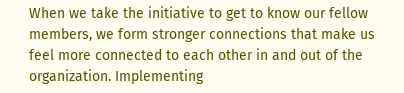When we take the initiative to get to know our fellow members, we form stronger connections that make us feel more connected to each other in and out of the organization. Implementing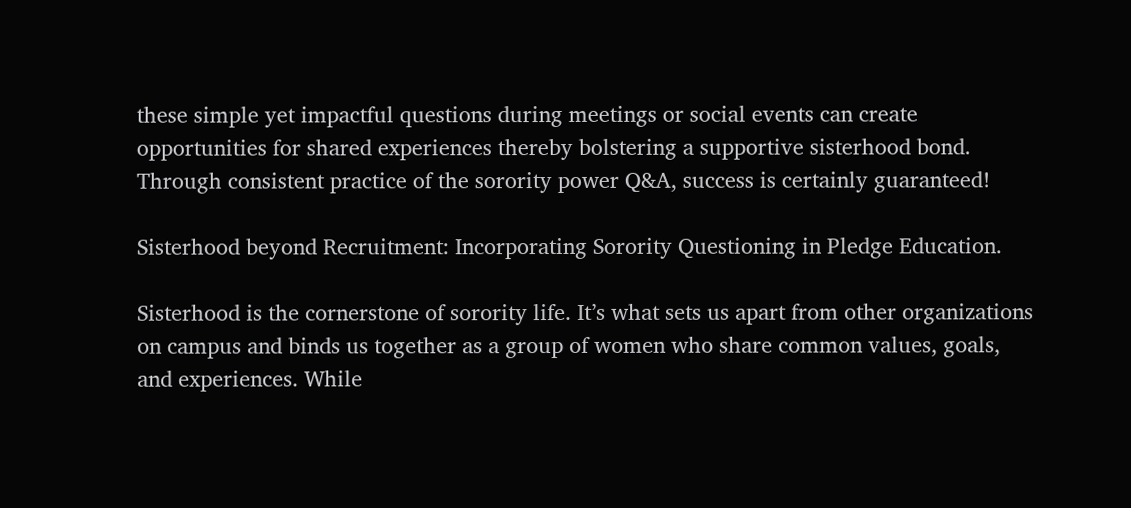these simple yet impactful questions during meetings or social events can create opportunities for shared experiences thereby bolstering a supportive sisterhood bond. Through consistent practice of the sorority power Q&A, success is certainly guaranteed!

Sisterhood beyond Recruitment: Incorporating Sorority Questioning in Pledge Education.

Sisterhood is the cornerstone of sorority life. It’s what sets us apart from other organizations on campus and binds us together as a group of women who share common values, goals, and experiences. While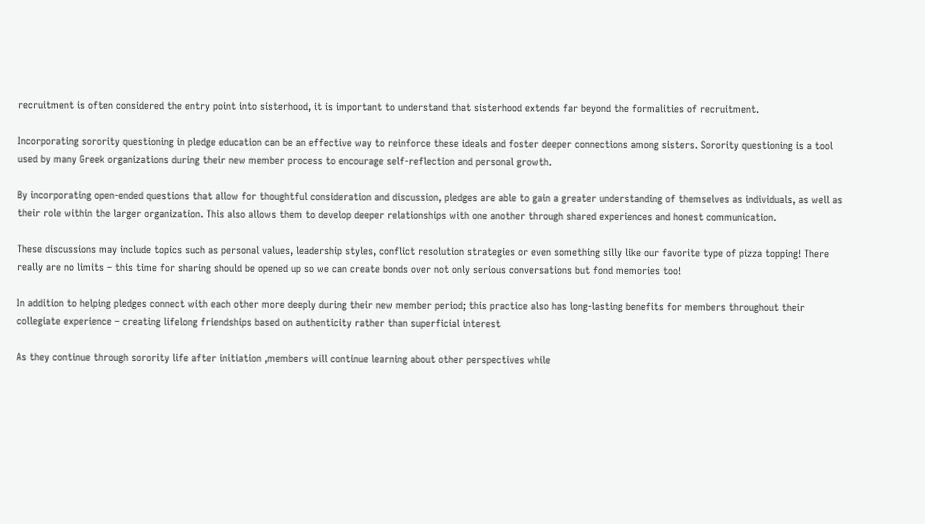recruitment is often considered the entry point into sisterhood, it is important to understand that sisterhood extends far beyond the formalities of recruitment.

Incorporating sorority questioning in pledge education can be an effective way to reinforce these ideals and foster deeper connections among sisters. Sorority questioning is a tool used by many Greek organizations during their new member process to encourage self-reflection and personal growth.

By incorporating open-ended questions that allow for thoughtful consideration and discussion, pledges are able to gain a greater understanding of themselves as individuals, as well as their role within the larger organization. This also allows them to develop deeper relationships with one another through shared experiences and honest communication.

These discussions may include topics such as personal values, leadership styles, conflict resolution strategies or even something silly like our favorite type of pizza topping! There really are no limits – this time for sharing should be opened up so we can create bonds over not only serious conversations but fond memories too!

In addition to helping pledges connect with each other more deeply during their new member period; this practice also has long-lasting benefits for members throughout their collegiate experience – creating lifelong friendships based on authenticity rather than superficial interest

As they continue through sorority life after initiation ,members will continue learning about other perspectives while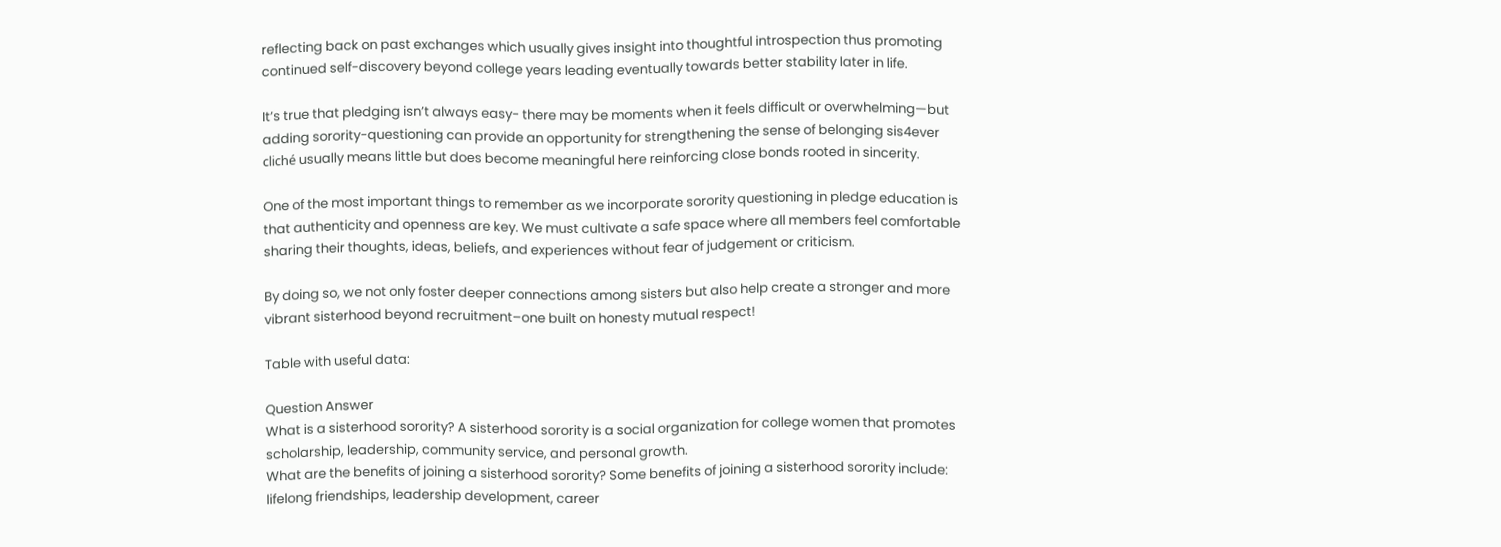reflecting back on past exchanges which usually gives insight into thoughtful introspection thus promoting continued self-discovery beyond college years leading eventually towards better stability later in life.

It’s true that pledging isn’t always easy- there may be moments when it feels difficult or overwhelming—but adding sorority-questioning can provide an opportunity for strengthening the sense of belonging sis4ever cliché usually means little but does become meaningful here reinforcing close bonds rooted in sincerity.

One of the most important things to remember as we incorporate sorority questioning in pledge education is that authenticity and openness are key. We must cultivate a safe space where all members feel comfortable sharing their thoughts, ideas, beliefs, and experiences without fear of judgement or criticism.

By doing so, we not only foster deeper connections among sisters but also help create a stronger and more vibrant sisterhood beyond recruitment–one built on honesty mutual respect!

Table with useful data:

Question Answer
What is a sisterhood sorority? A sisterhood sorority is a social organization for college women that promotes scholarship, leadership, community service, and personal growth.
What are the benefits of joining a sisterhood sorority? Some benefits of joining a sisterhood sorority include: lifelong friendships, leadership development, career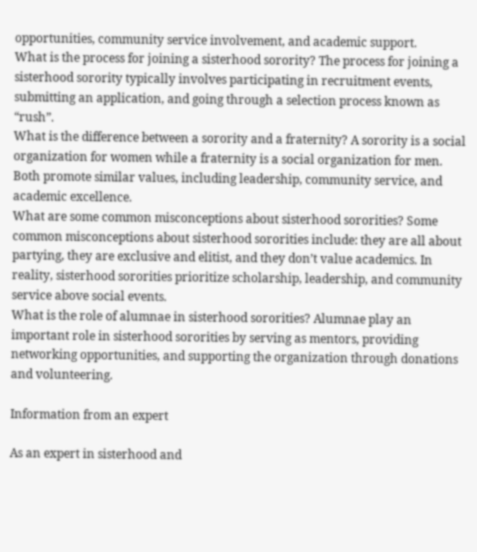opportunities, community service involvement, and academic support.
What is the process for joining a sisterhood sorority? The process for joining a sisterhood sorority typically involves participating in recruitment events, submitting an application, and going through a selection process known as “rush”.
What is the difference between a sorority and a fraternity? A sorority is a social organization for women while a fraternity is a social organization for men. Both promote similar values, including leadership, community service, and academic excellence.
What are some common misconceptions about sisterhood sororities? Some common misconceptions about sisterhood sororities include: they are all about partying, they are exclusive and elitist, and they don’t value academics. In reality, sisterhood sororities prioritize scholarship, leadership, and community service above social events.
What is the role of alumnae in sisterhood sororities? Alumnae play an important role in sisterhood sororities by serving as mentors, providing networking opportunities, and supporting the organization through donations and volunteering.

Information from an expert

As an expert in sisterhood and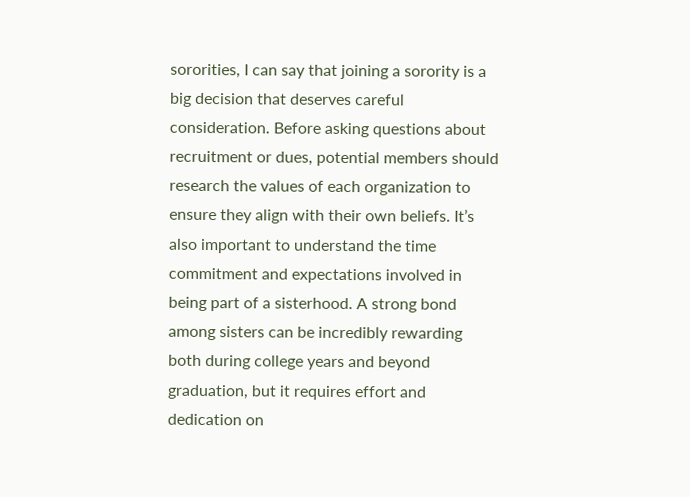sororities, I can say that joining a sorority is a big decision that deserves careful consideration. Before asking questions about recruitment or dues, potential members should research the values of each organization to ensure they align with their own beliefs. It’s also important to understand the time commitment and expectations involved in being part of a sisterhood. A strong bond among sisters can be incredibly rewarding both during college years and beyond graduation, but it requires effort and dedication on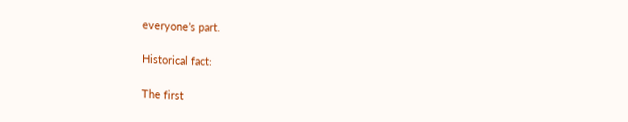everyone’s part.

Historical fact:

The first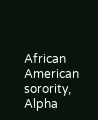African American sorority, Alpha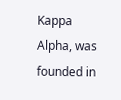Kappa Alpha, was founded in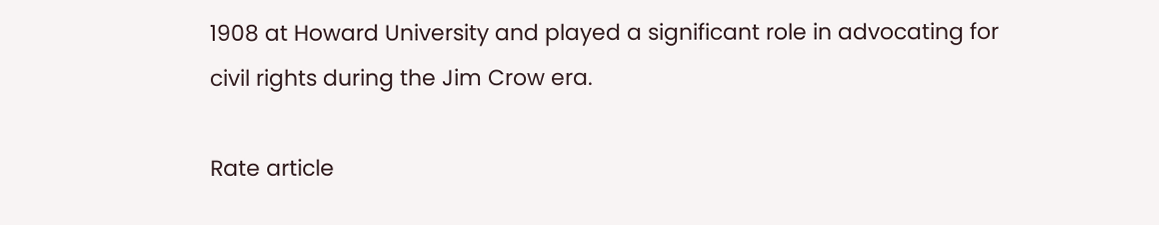1908 at Howard University and played a significant role in advocating for civil rights during the Jim Crow era.

Rate article